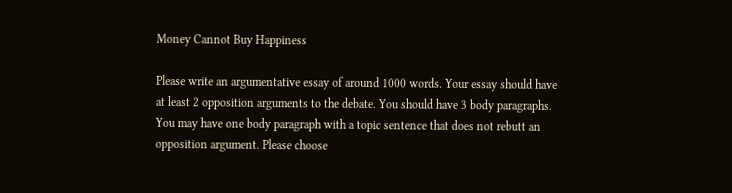Money Cannot Buy Happiness

Please write an argumentative essay of around 1000 words. Your essay should have at least 2 opposition arguments to the debate. You should have 3 body paragraphs. You may have one body paragraph with a topic sentence that does not rebutt an opposition argument. Please choose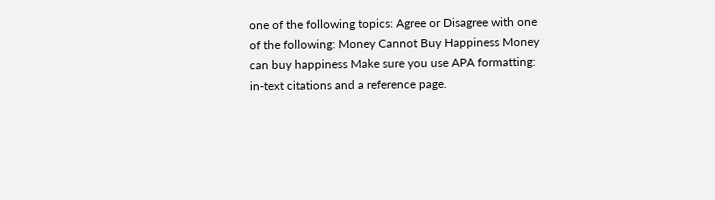one of the following topics: Agree or Disagree with one of the following: Money Cannot Buy Happiness Money can buy happiness Make sure you use APA formatting: in-text citations and a reference page.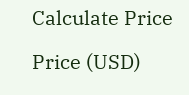Calculate Price

Price (USD)